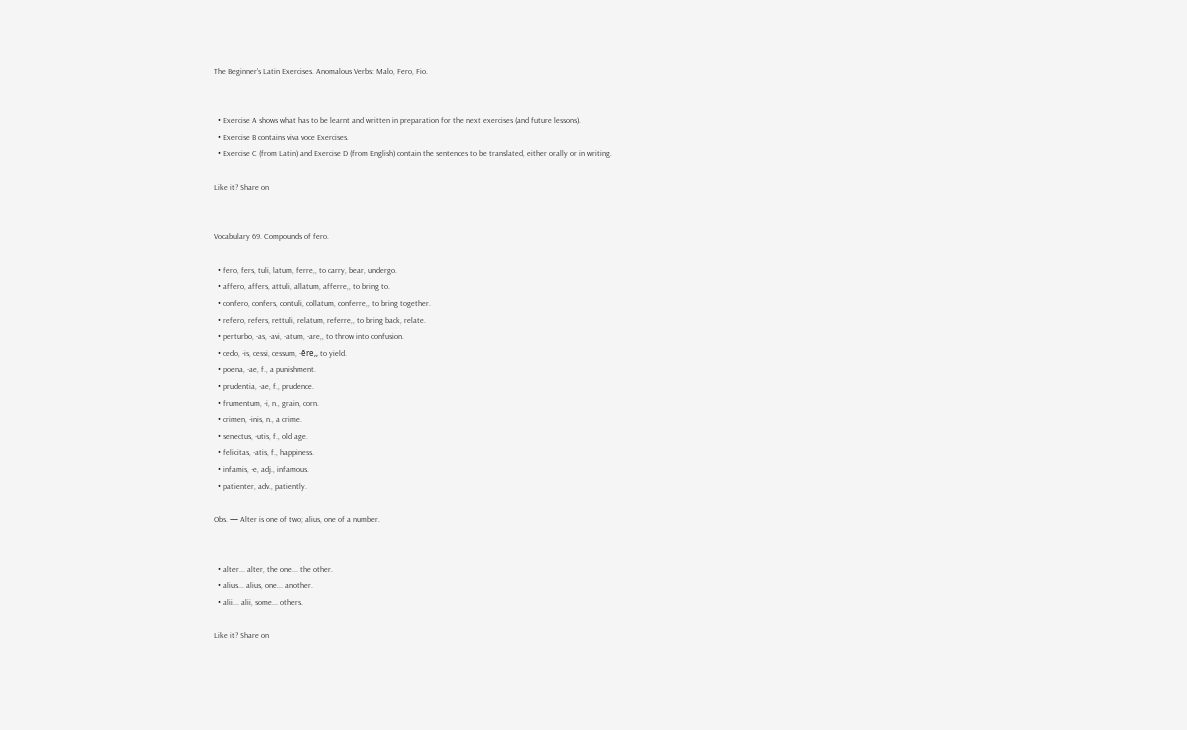The Beginner's Latin Exercises. Anomalous Verbs: Malo, Fero, Fio.


  • Exercise A shows what has to be learnt and written in preparation for the next exercises (and future lessons).
  • Exercise B contains viva voce Exercises.
  • Exercise C (from Latin) and Exercise D (from English) contain the sentences to be translated, either orally or in writing.

Like it? Share on


Vocabulary 69. Compounds of fero.

  • fero, fers, tuli, latum, ferre,, to carry, bear, undergo.
  • affero, affers, attuli, allatum, afferre,, to bring to.
  • confero, confers, contuli, collatum, conferre,, to bring together.
  • refero, refers, rettuli, relatum, referre,, to bring back, relate.
  • perturbo, -as, -avi, -atum, -are,, to throw into confusion.
  • cedo, -is, cessi, cessum, -ĕre,, to yield.
  • poena, -ae, f., a punishment.
  • prudentia, -ae, f., prudence.
  • frumentum, -i, n., grain, corn.
  • crimen, -inis, n., a crime.
  • senectus, -utis, f., old age.
  • felicitas, -atis, f., happiness.
  • infamis, -e, adj., infamous.
  • patienter, adv., patiently.

Obs. — Alter is one of two; alius, one of a number.


  • alter... alter, the one... the other.
  • alius... alius, one... another.
  • alii... alii, some... others.

Like it? Share on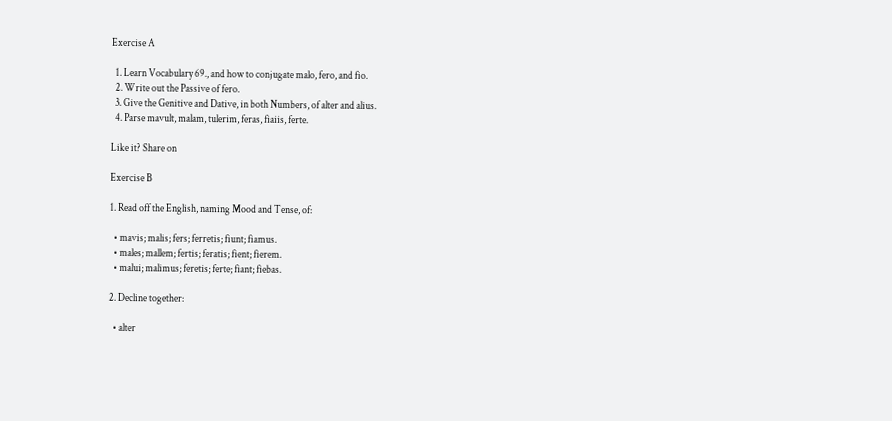Exercise A

  1. Learn Vocabulary 69., and how to conjugate malo, fero, and fio.
  2. Write out the Passive of fero.
  3. Give the Genitive and Dative, in both Numbers, of alter and alius.
  4. Parse mavult, malam, tulerim, feras, fiaiis, ferte.

Like it? Share on

Exercise B

1. Read off the English, naming Mood and Tense, of:

  • mavis; malis; fers; ferretis; fiunt; fiamus.
  • males; mallem; fertis; feratis; fient; fierem.
  • malui; malimus; feretis; ferte; fiant; fiebas.

2. Decline together:

  • alter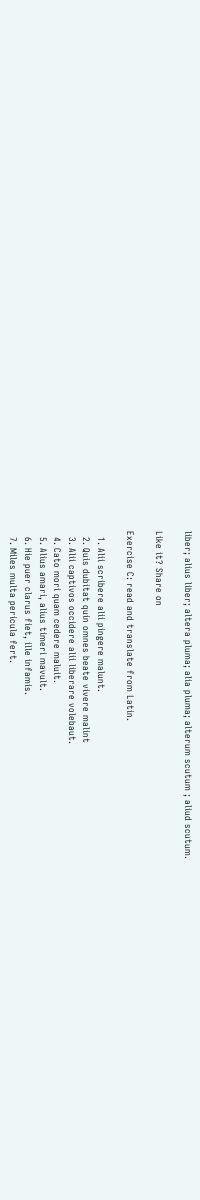liber; alius liber; altera pluma; alia pluma; alterum scutum ; aliud scutum.

Like it? Share on

Exercise C: read and translate from Latin.

  1. Alii scribere alii pingere malunt.
  2. Quis dubitat quin omnes beate vivere malint
  3. Alii captivos occidere alii liberare volebaut.
  4. Cato mori quam cedere maluit.
  5. Alius amari, alius timeri mavult.
  6. Hie puer clarus fiet, ille infamis.
  7. Miles multa pericula fert.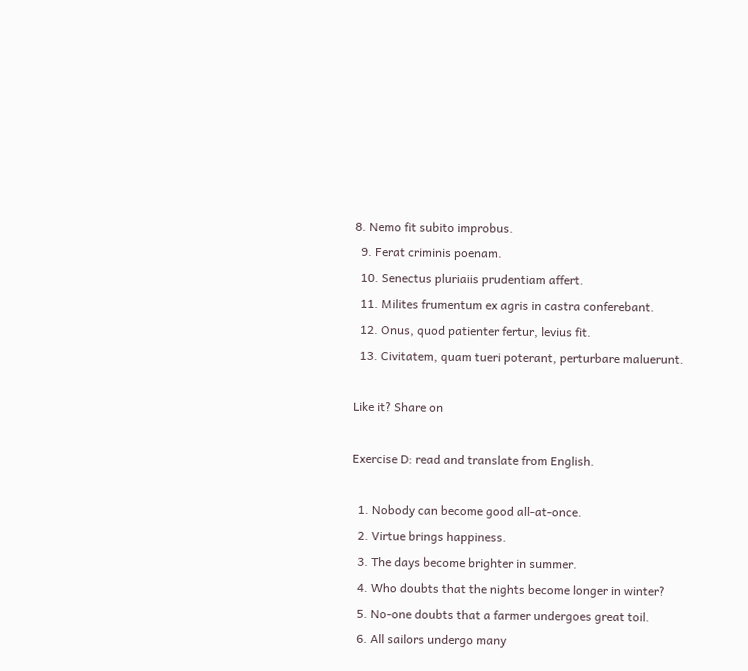8. Nemo fit subito improbus.
  9. Ferat criminis poenam.
  10. Senectus pluriaiis prudentiam affert.
  11. Milites frumentum ex agris in castra conferebant.
  12. Onus, quod patienter fertur, levius fit.
  13. Civitatem, quam tueri poterant, perturbare maluerunt.

Like it? Share on

Exercise D: read and translate from English.

  1. Nobody can become good all-at-once.
  2. Virtue brings happiness.
  3. The days become brighter in summer.
  4. Who doubts that the nights become longer in winter?
  5. No-one doubts that a farmer undergoes great toil.
  6. All sailors undergo many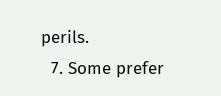perils.
  7. Some prefer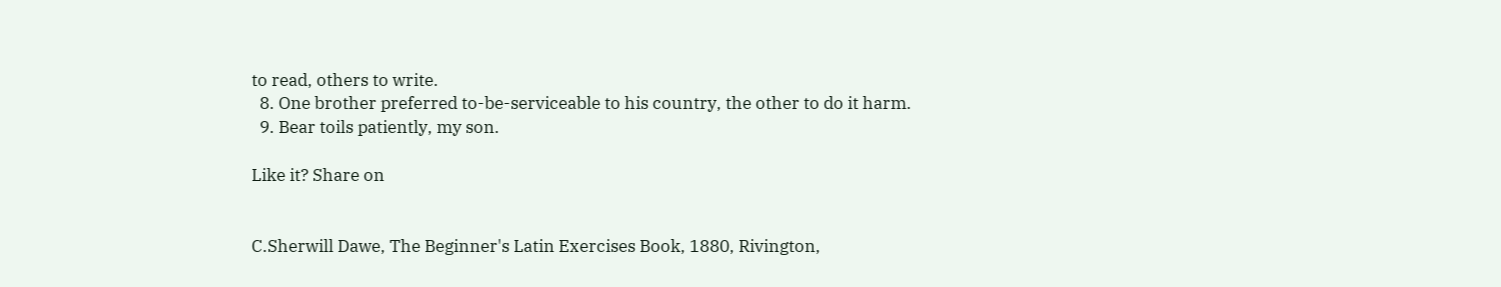to read, others to write.
  8. One brother preferred to-be-serviceable to his country, the other to do it harm.
  9. Bear toils patiently, my son.

Like it? Share on


C.Sherwill Dawe, The Beginner's Latin Exercises Book, 1880, Rivington,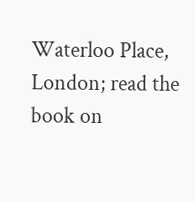Waterloo Place, London; read the book on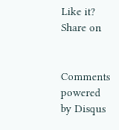Like it? Share on


Comments powered by Disqus